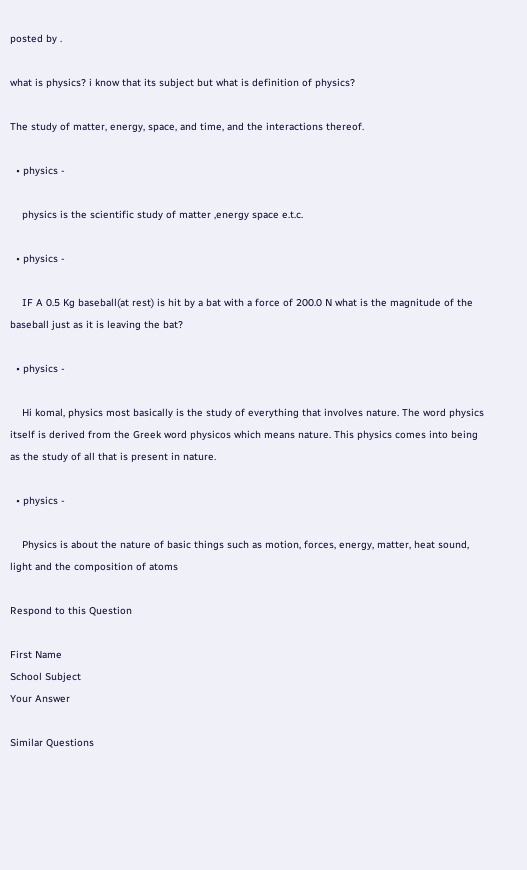posted by .

what is physics? i know that its subject but what is definition of physics?

The study of matter, energy, space, and time, and the interactions thereof.

  • physics -

    physics is the scientific study of matter ,energy space e.t.c.

  • physics -

    IF A 0.5 Kg baseball(at rest) is hit by a bat with a force of 200.0 N what is the magnitude of the baseball just as it is leaving the bat?

  • physics -

    Hi komal, physics most basically is the study of everything that involves nature. The word physics itself is derived from the Greek word physicos which means nature. This physics comes into being as the study of all that is present in nature.

  • physics -

    Physics is about the nature of basic things such as motion, forces, energy, matter, heat sound, light and the composition of atoms

Respond to this Question

First Name
School Subject
Your Answer

Similar Questions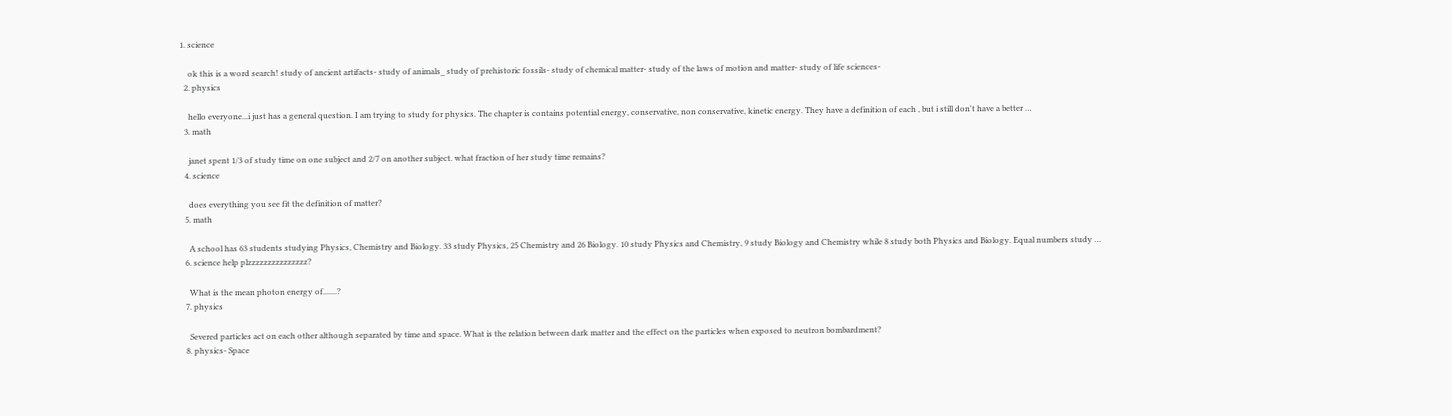1. science

    ok this is a word search! study of ancient artifacts- study of animals_ study of prehistoric fossils- study of chemical matter- study of the laws of motion and matter- study of life sciences-
  2. physics

    hello everyone...i just has a general question. I am trying to study for physics. The chapter is contains potential energy, conservative, non conservative, kinetic energy. They have a definition of each , but i still don't have a better …
  3. math

    janet spent 1/3 of study time on one subject and 2/7 on another subject. what fraction of her study time remains?
  4. science

    does everything you see fit the definition of matter?
  5. math

    A school has 63 students studying Physics, Chemistry and Biology. 33 study Physics, 25 Chemistry and 26 Biology. 10 study Physics and Chemistry, 9 study Biology and Chemistry while 8 study both Physics and Biology. Equal numbers study …
  6. science help plzzzzzzzzzzzzzzz?

    What is the mean photon energy of.......?
  7. physics

    Severed particles act on each other although separated by time and space. What is the relation between dark matter and the effect on the particles when exposed to neutron bombardment?
  8. physics- Space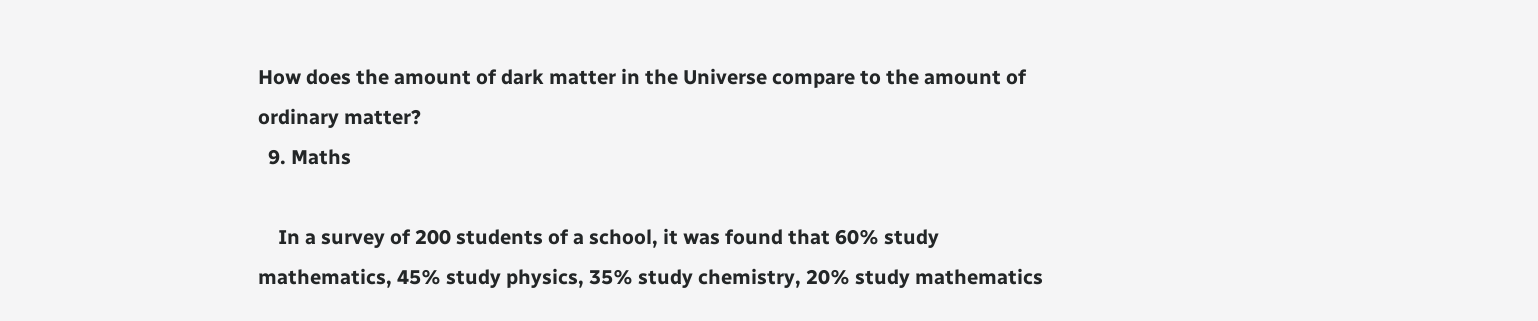How does the amount of dark matter in the Universe compare to the amount of ordinary matter?
  9. Maths

    In a survey of 200 students of a school, it was found that 60% study mathematics, 45% study physics, 35% study chemistry, 20% study mathematics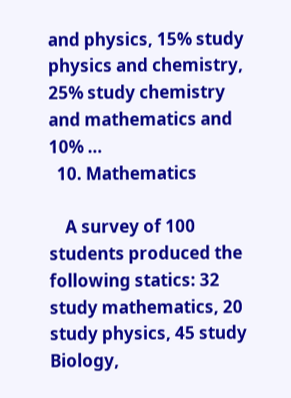and physics, 15% study physics and chemistry, 25% study chemistry and mathematics and 10% …
  10. Mathematics

    A survey of 100 students produced the following statics: 32 study mathematics, 20 study physics, 45 study Biology,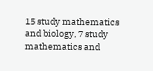15 study mathematics and biology, 7 study mathematics and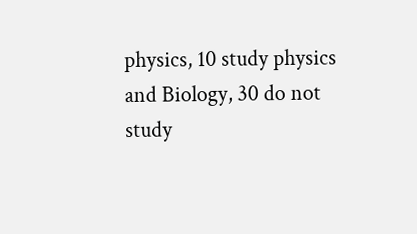physics, 10 study physics and Biology, 30 do not study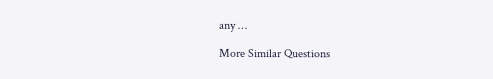any …

More Similar Questions